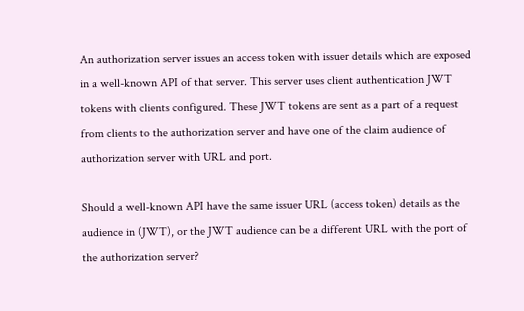An authorization server issues an access token with issuer details which are exposed in a well-known API of that server. This server uses client authentication JWT tokens with clients configured. These JWT tokens are sent as a part of a request from clients to the authorization server and have one of the claim audience of authorization server with URL and port.

Should a well-known API have the same issuer URL (access token) details as the audience in (JWT), or the JWT audience can be a different URL with the port of the authorization server?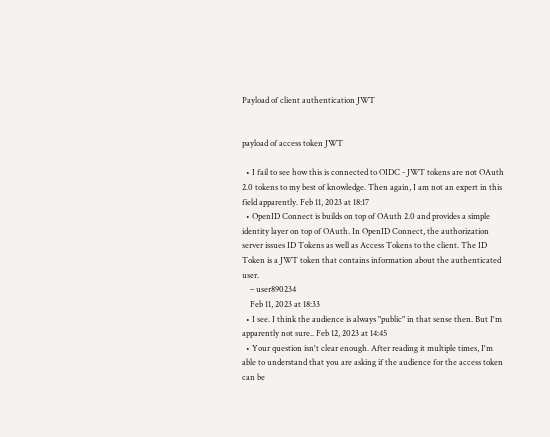Payload of client authentication JWT


payload of access token JWT

  • I fail to see how this is connected to OIDC - JWT tokens are not OAuth 2.0 tokens to my best of knowledge. Then again, I am not an expert in this field apparently. Feb 11, 2023 at 18:17
  • OpenID Connect is builds on top of OAuth 2.0 and provides a simple identity layer on top of OAuth. In OpenID Connect, the authorization server issues ID Tokens as well as Access Tokens to the client. The ID Token is a JWT token that contains information about the authenticated user.
    – user890234
    Feb 11, 2023 at 18:33
  • I see. I think the audience is always "public" in that sense then. But I'm apparently not sure.. Feb 12, 2023 at 14:45
  • Your question isn't clear enough. After reading it multiple times, I'm able to understand that you are asking if the audience for the access token can be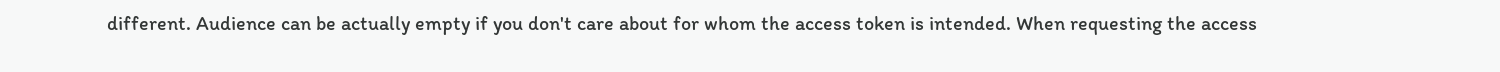different. Audience can be actually empty if you don't care about for whom the access token is intended. When requesting the access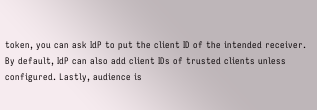token, you can ask IdP to put the client ID of the intended receiver. By default, IdP can also add client IDs of trusted clients unless configured. Lastly, audience is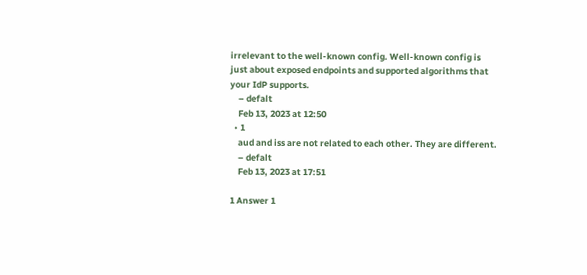irrelevant to the well-known config. Well-known config is just about exposed endpoints and supported algorithms that your IdP supports.
    – defalt
    Feb 13, 2023 at 12:50
  • 1
    aud and iss are not related to each other. They are different.
    – defalt
    Feb 13, 2023 at 17:51

1 Answer 1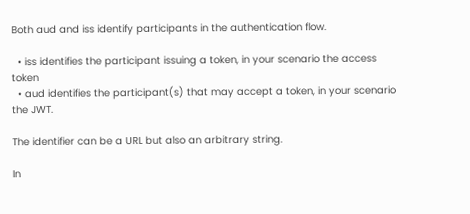Both aud and iss identify participants in the authentication flow.

  • iss identifies the participant issuing a token, in your scenario the access token
  • aud identifies the participant(s) that may accept a token, in your scenario the JWT.

The identifier can be a URL but also an arbitrary string.

In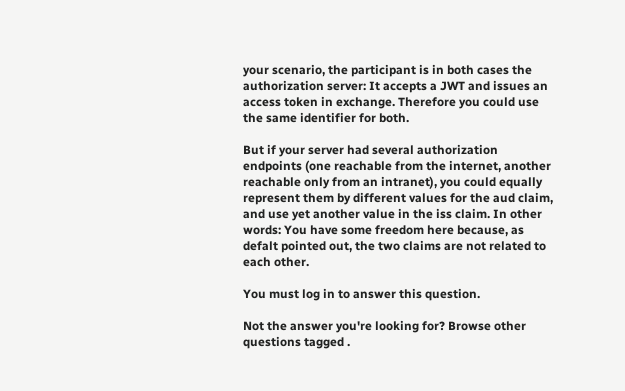your scenario, the participant is in both cases the authorization server: It accepts a JWT and issues an access token in exchange. Therefore you could use the same identifier for both.

But if your server had several authorization endpoints (one reachable from the internet, another reachable only from an intranet), you could equally represent them by different values for the aud claim, and use yet another value in the iss claim. In other words: You have some freedom here because, as defalt pointed out, the two claims are not related to each other.

You must log in to answer this question.

Not the answer you're looking for? Browse other questions tagged .